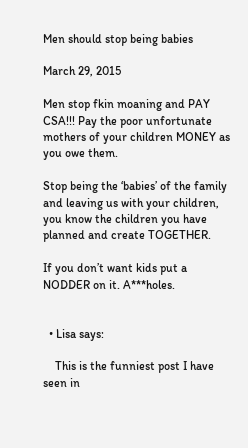Men should stop being babies

March 29, 2015

Men stop fkin moaning and PAY CSA!!! Pay the poor unfortunate mothers of your children MONEY as you owe them.

Stop being the ‘babies’ of the family and leaving us with your children, you know the children you have planned and create TOGETHER.

If you don’t want kids put a NODDER on it. A***holes.


  • Lisa says:

    This is the funniest post I have seen in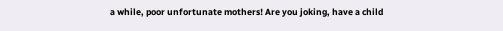a while, poor unfortunate mothers! Are you joking, have a child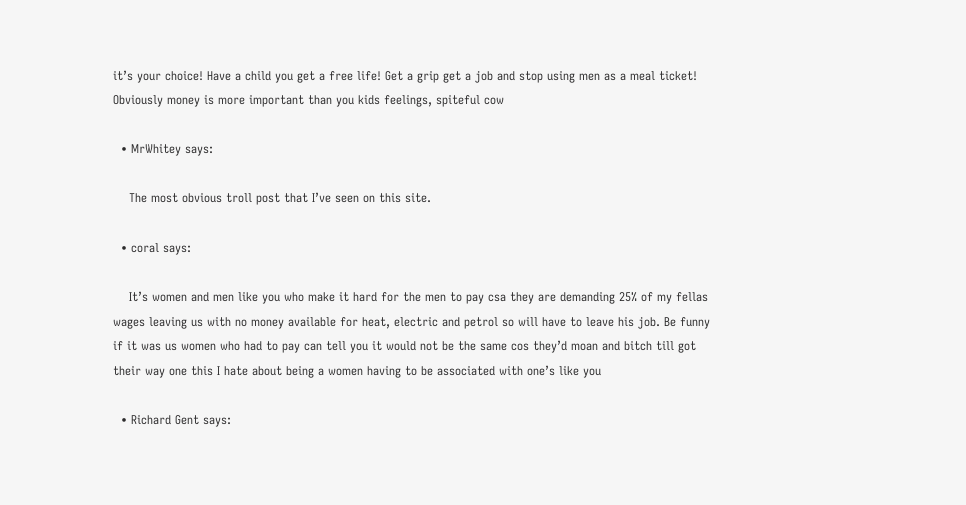it’s your choice! Have a child you get a free life! Get a grip get a job and stop using men as a meal ticket! Obviously money is more important than you kids feelings, spiteful cow

  • MrWhitey says:

    The most obvious troll post that I’ve seen on this site.

  • coral says:

    It’s women and men like you who make it hard for the men to pay csa they are demanding 25% of my fellas wages leaving us with no money available for heat, electric and petrol so will have to leave his job. Be funny if it was us women who had to pay can tell you it would not be the same cos they’d moan and bitch till got their way one this I hate about being a women having to be associated with one’s like you

  • Richard Gent says: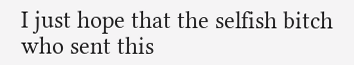I just hope that the selfish bitch who sent this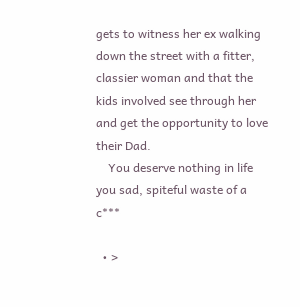gets to witness her ex walking down the street with a fitter, classier woman and that the kids involved see through her and get the opportunity to love their Dad.
    You deserve nothing in life you sad, spiteful waste of a c***

  • >